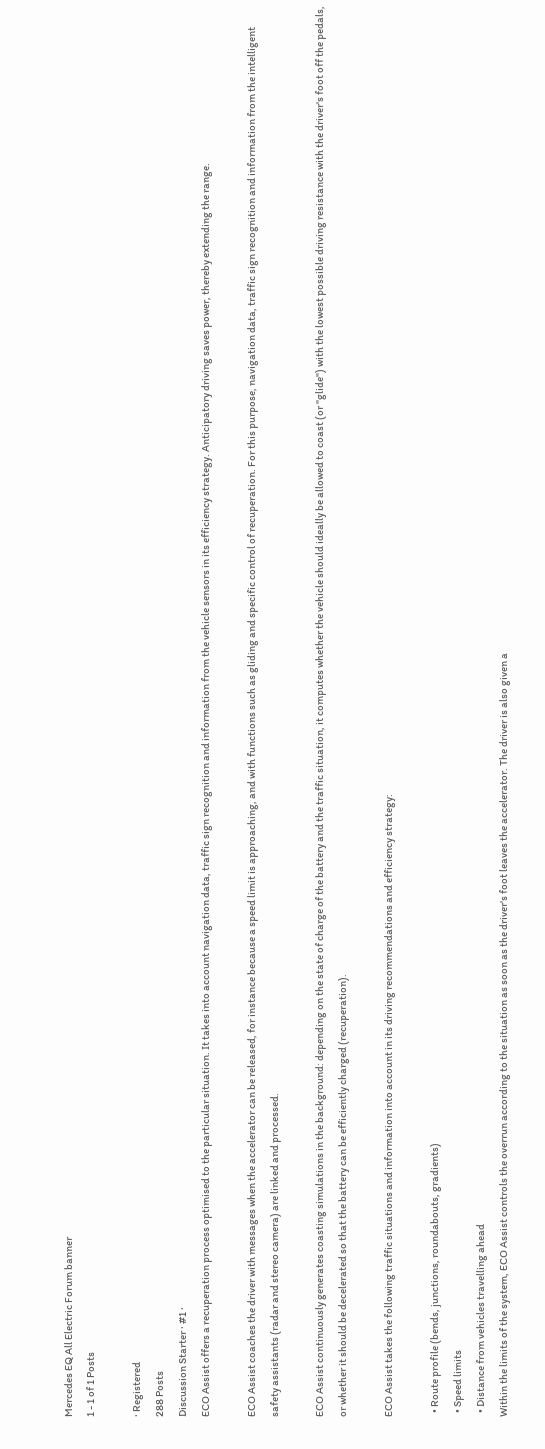Mercedes EQ All Electric Forum banner
1 - 1 of 1 Posts

· Registered
288 Posts
Discussion Starter · #1 ·
ECO Assist offers a recuperation process optimised to the particular situation. It takes into account navigation data, traffic sign recognition and information from the vehicle sensors in its efficiency strategy. Anticipatory driving saves power, thereby extending the range.

ECO Assist coaches the driver with messages when the accelerator can be released, for instance because a speed limit is approaching, and with functions such as gliding and specific control of recuperation. For this purpose, navigation data, traffic sign recognition and information from the intelligent safety assistants (radar and stereo camera) are linked and processed.

ECO Assist continuously generates coasting simulations in the background: depending on the state of charge of the battery and the traffic situation, it computes whether the vehicle should ideally be allowed to coast (or "glide") with the lowest possible driving resistance with the driver's foot off the pedals, or whether it should be decelerated so that the battery can be efficiently charged (recuperation).

ECO Assist takes the following traffic situations and information into account in its driving recommendations and efficiency strategy:

  • Route profile (bends, junctions, roundabouts, gradients)
  • Speed limits
  • Distance from vehicles travelling ahead
Within the limits of the system, ECO Assist controls the overrun according to the situation as soon as the driver's foot leaves the accelerator. The driver is also given a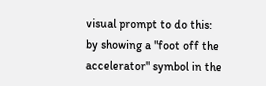visual prompt to do this: by showing a "foot off the accelerator" symbol in the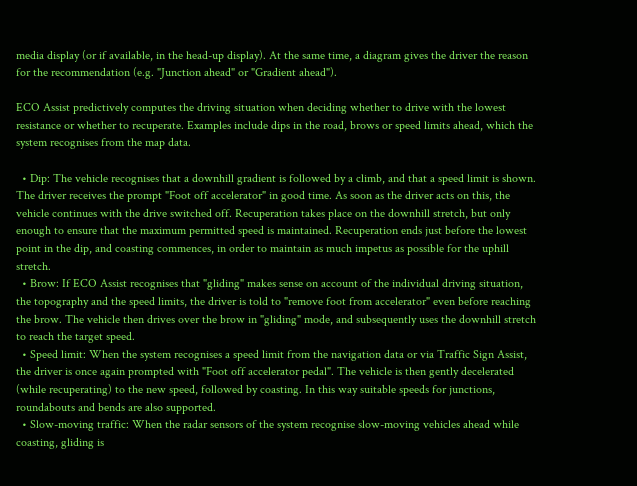media display (or if available, in the head-up display). At the same time, a diagram gives the driver the reason for the recommendation (e.g. "Junction ahead" or "Gradient ahead").

ECO Assist predictively computes the driving situation when deciding whether to drive with the lowest resistance or whether to recuperate. Examples include dips in the road, brows or speed limits ahead, which the system recognises from the map data.

  • Dip: The vehicle recognises that a downhill gradient is followed by a climb, and that a speed limit is shown. The driver receives the prompt "Foot off accelerator" in good time. As soon as the driver acts on this, the vehicle continues with the drive switched off. Recuperation takes place on the downhill stretch, but only enough to ensure that the maximum permitted speed is maintained. Recuperation ends just before the lowest point in the dip, and coasting commences, in order to maintain as much impetus as possible for the uphill stretch.
  • Brow: If ECO Assist recognises that "gliding" makes sense on account of the individual driving situation, the topography and the speed limits, the driver is told to "remove foot from accelerator" even before reaching the brow. The vehicle then drives over the brow in "gliding" mode, and subsequently uses the downhill stretch to reach the target speed.
  • Speed limit: When the system recognises a speed limit from the navigation data or via Traffic Sign Assist, the driver is once again prompted with "Foot off accelerator pedal". The vehicle is then gently decelerated (while recuperating) to the new speed, followed by coasting. In this way suitable speeds for junctions, roundabouts and bends are also supported.
  • Slow-moving traffic: When the radar sensors of the system recognise slow-moving vehicles ahead while coasting, gliding is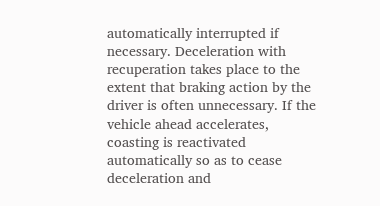automatically interrupted if necessary. Deceleration with recuperation takes place to the extent that braking action by the driver is often unnecessary. If the vehicle ahead accelerates, coasting is reactivated automatically so as to cease deceleration and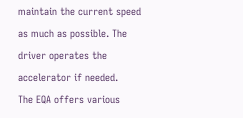maintain the current speed as much as possible. The driver operates the accelerator if needed.
The EQA offers various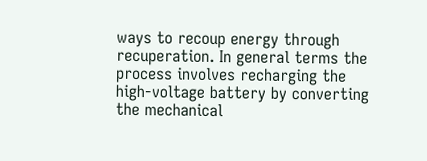ways to recoup energy through recuperation. In general terms the process involves recharging the high-voltage battery by converting the mechanical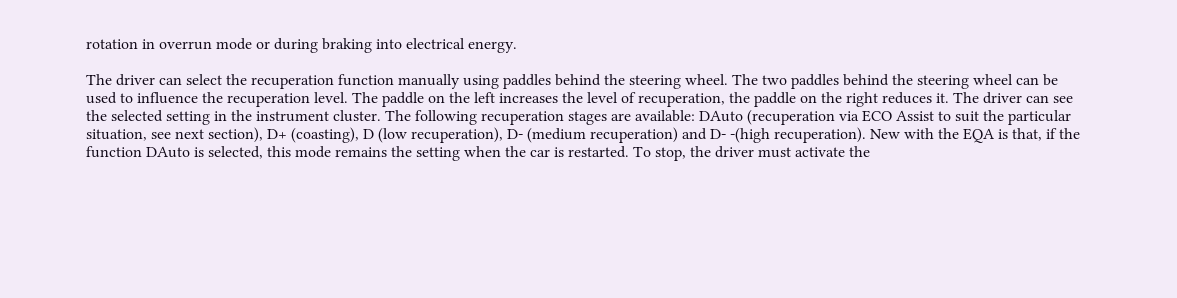rotation in overrun mode or during braking into electrical energy.

The driver can select the recuperation function manually using paddles behind the steering wheel. The two paddles behind the steering wheel can be used to influence the recuperation level. The paddle on the left increases the level of recuperation, the paddle on the right reduces it. The driver can see the selected setting in the instrument cluster. The following recuperation stages are available: DAuto (recuperation via ECO Assist to suit the particular situation, see next section), D+ (coasting), D (low recuperation), D- (medium recuperation) and D- -(high recuperation). New with the EQA is that, if the function DAuto is selected, this mode remains the setting when the car is restarted. To stop, the driver must activate the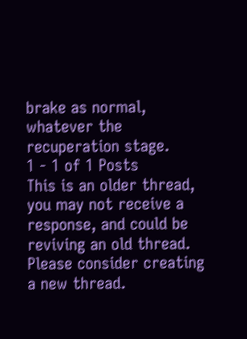brake as normal, whatever the recuperation stage.
1 - 1 of 1 Posts
This is an older thread, you may not receive a response, and could be reviving an old thread. Please consider creating a new thread.